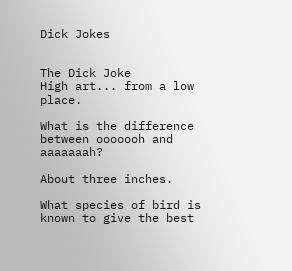Dick Jokes


The Dick Joke
High art... from a low place.

What is the difference between ooooooh and aaaaaaah?

About three inches.

What species of bird is known to give the best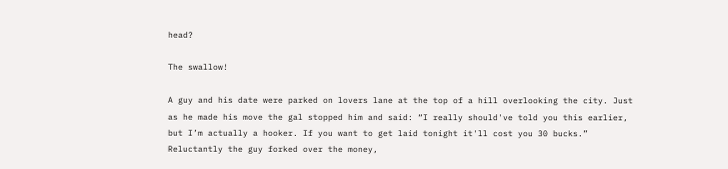head?

The swallow!

A guy and his date were parked on lovers lane at the top of a hill overlooking the city. Just as he made his move the gal stopped him and said: “I really should've told you this earlier, but I’m actually a hooker. If you want to get laid tonight it'll cost you 30 bucks.” Reluctantly the guy forked over the money,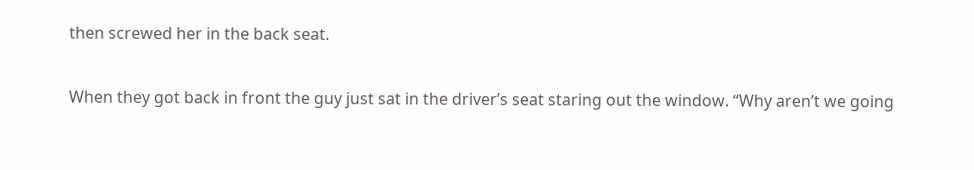then screwed her in the back seat.

When they got back in front the guy just sat in the driver’s seat staring out the window. “Why aren’t we going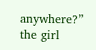anywhere?” the girl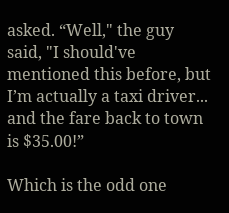asked. “Well," the guy said, "I should've mentioned this before, but I’m actually a taxi driver... and the fare back to town is $35.00!”

Which is the odd one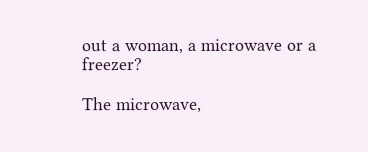out a woman, a microwave or a freezer?

The microwave,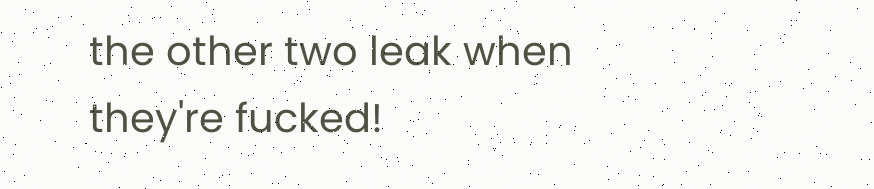the other two leak when they're fucked!